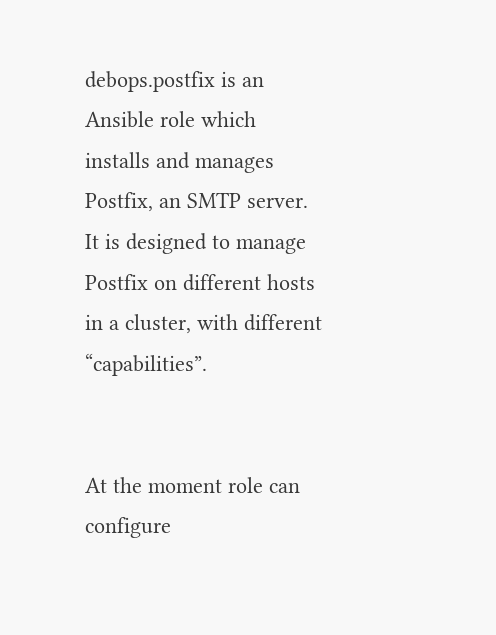debops.postfix is an Ansible role which installs and manages Postfix, an SMTP server. It is designed to manage Postfix on different hosts in a cluster, with different “capabilities”.


At the moment role can configure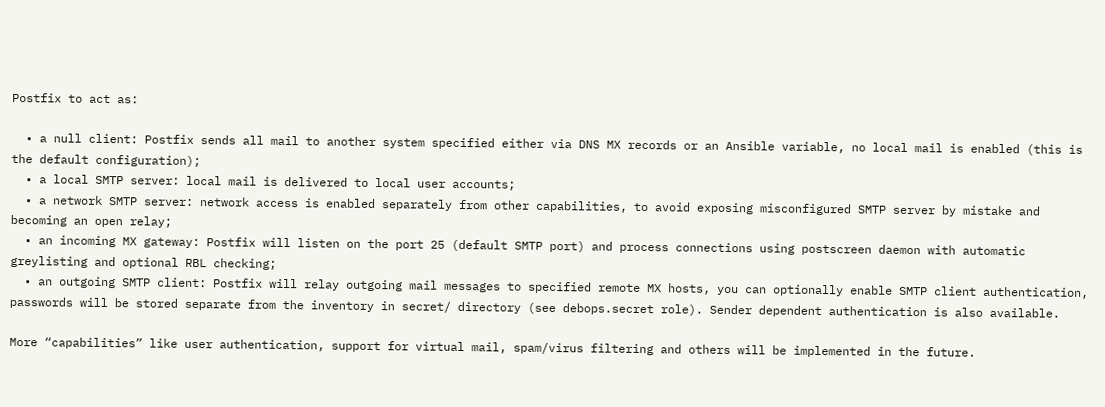Postfix to act as:

  • a null client: Postfix sends all mail to another system specified either via DNS MX records or an Ansible variable, no local mail is enabled (this is the default configuration);
  • a local SMTP server: local mail is delivered to local user accounts;
  • a network SMTP server: network access is enabled separately from other capabilities, to avoid exposing misconfigured SMTP server by mistake and becoming an open relay;
  • an incoming MX gateway: Postfix will listen on the port 25 (default SMTP port) and process connections using postscreen daemon with automatic greylisting and optional RBL checking;
  • an outgoing SMTP client: Postfix will relay outgoing mail messages to specified remote MX hosts, you can optionally enable SMTP client authentication, passwords will be stored separate from the inventory in secret/ directory (see debops.secret role). Sender dependent authentication is also available.

More “capabilities” like user authentication, support for virtual mail, spam/virus filtering and others will be implemented in the future.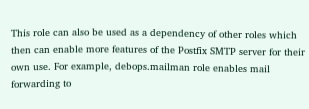This role can also be used as a dependency of other roles which then can enable more features of the Postfix SMTP server for their own use. For example, debops.mailman role enables mail forwarding to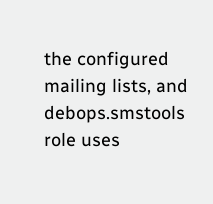the configured mailing lists, and debops.smstools role uses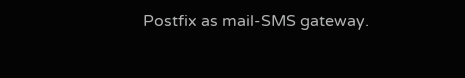Postfix as mail-SMS gateway.